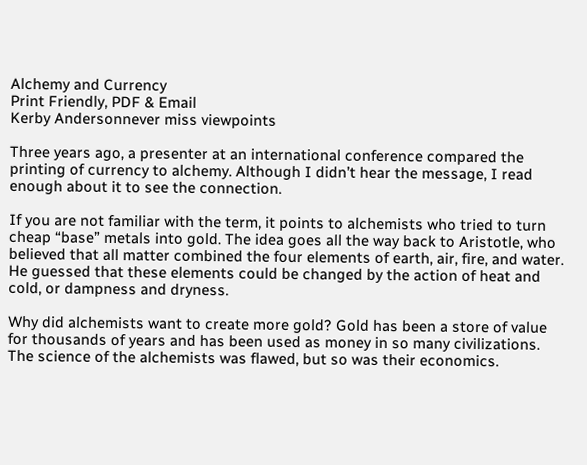Alchemy and Currency
Print Friendly, PDF & Email
Kerby Andersonnever miss viewpoints

Three years ago, a presenter at an international conference compared the printing of currency to alchemy. Although I didn’t hear the message, I read enough about it to see the connection.

If you are not familiar with the term, it points to alchemists who tried to turn cheap “base” metals into gold. The idea goes all the way back to Aristotle, who believed that all matter combined the four elements of earth, air, fire, and water. He guessed that these elements could be changed by the action of heat and cold, or dampness and dryness.

Why did alchemists want to create more gold? Gold has been a store of value for thousands of years and has been used as money in so many civilizations. The science of the alchemists was flawed, but so was their economics.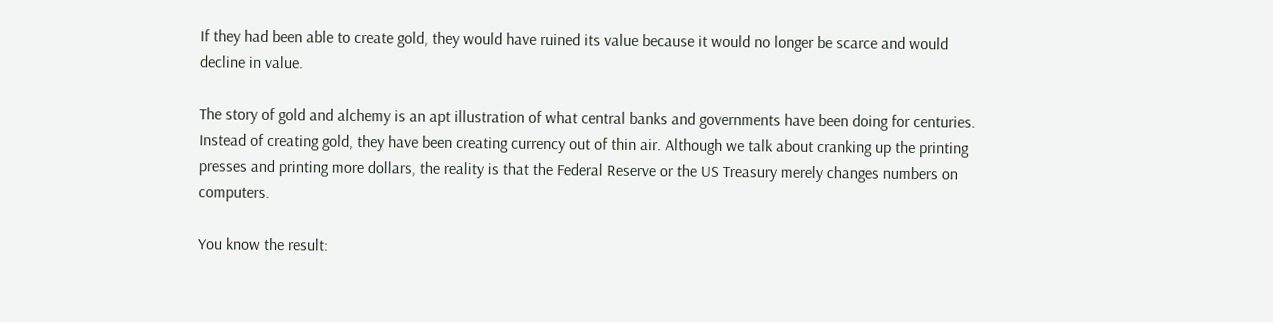If they had been able to create gold, they would have ruined its value because it would no longer be scarce and would decline in value.

The story of gold and alchemy is an apt illustration of what central banks and governments have been doing for centuries. Instead of creating gold, they have been creating currency out of thin air. Although we talk about cranking up the printing presses and printing more dollars, the reality is that the Federal Reserve or the US Treasury merely changes numbers on computers.

You know the result: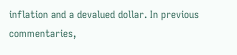inflation and a devalued dollar. In previous commentaries,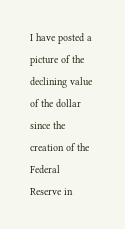I have posted a picture of the declining value of the dollar since the creation of the Federal Reserve in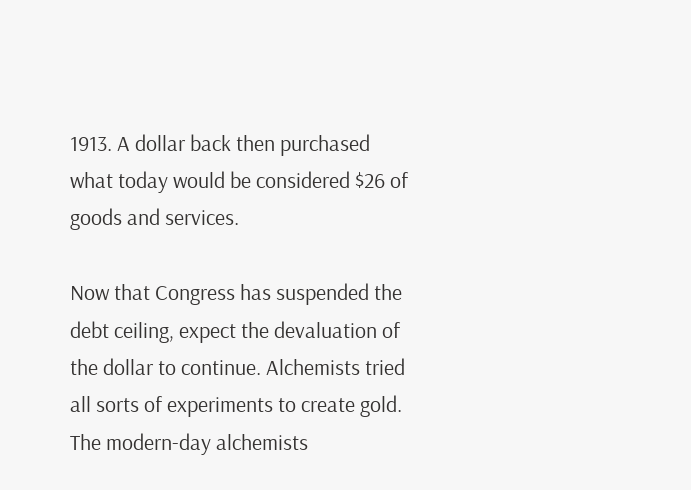1913. A dollar back then purchased what today would be considered $26 of goods and services.

Now that Congress has suspended the debt ceiling, expect the devaluation of the dollar to continue. Alchemists tried all sorts of experiments to create gold. The modern-day alchemists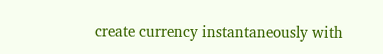create currency instantaneously with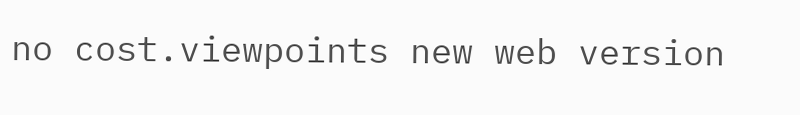no cost.viewpoints new web version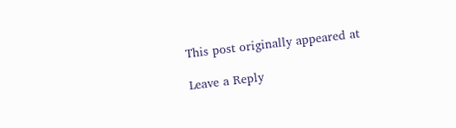This post originally appeared at

Leave a Reply